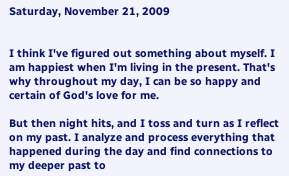Saturday, November 21, 2009


I think I've figured out something about myself. I am happiest when I'm living in the present. That's why throughout my day, I can be so happy and certain of God's love for me.

But then night hits, and I toss and turn as I reflect on my past. I analyze and process everything that happened during the day and find connections to my deeper past to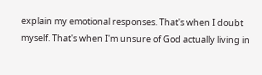explain my emotional responses. That's when I doubt myself. That's when I'm unsure of God actually living in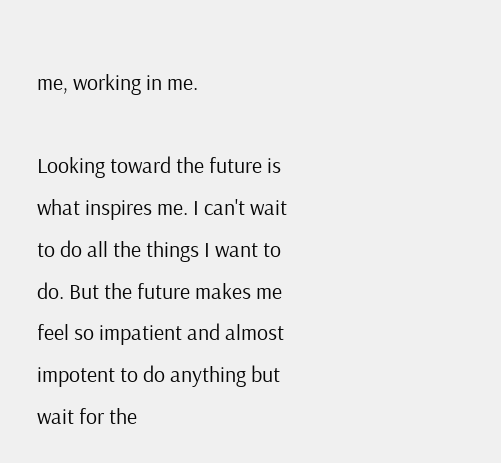me, working in me.

Looking toward the future is what inspires me. I can't wait to do all the things I want to do. But the future makes me feel so impatient and almost impotent to do anything but wait for the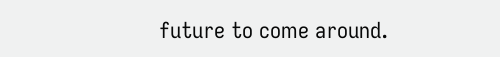future to come around.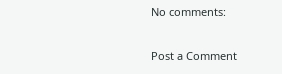No comments:

Post a Comment